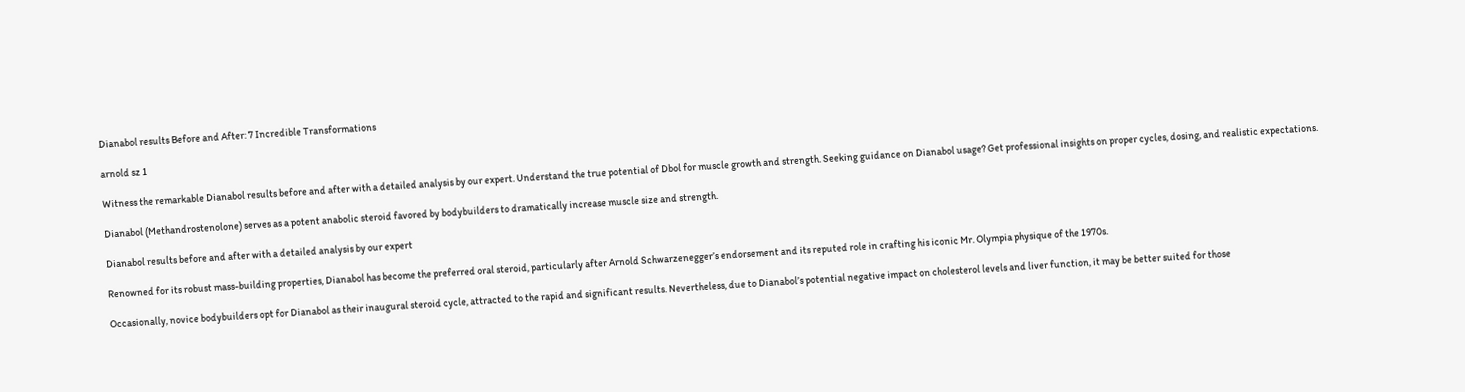Dianabol results Before and After: 7 Incredible Transformations

arnold sz 1

Witness the remarkable Dianabol results before and after with a detailed analysis by our expert. Understand the true potential of Dbol for muscle growth and strength. Seeking guidance on Dianabol usage? Get professional insights on proper cycles, dosing, and realistic expectations.

Dianabol (Methandrostenolone) serves as a potent anabolic steroid favored by bodybuilders to dramatically increase muscle size and strength.

Dianabol results before and after with a detailed analysis by our expert

Renowned for its robust mass-building properties, Dianabol has become the preferred oral steroid, particularly after Arnold Schwarzenegger’s endorsement and its reputed role in crafting his iconic Mr. Olympia physique of the 1970s.

Occasionally, novice bodybuilders opt for Dianabol as their inaugural steroid cycle, attracted to the rapid and significant results. Nevertheless, due to Dianabol’s potential negative impact on cholesterol levels and liver function, it may be better suited for those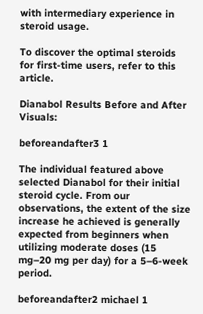with intermediary experience in steroid usage.

To discover the optimal steroids for first-time users, refer to this article.

Dianabol Results Before and After Visuals:

beforeandafter3 1

The individual featured above selected Dianabol for their initial steroid cycle. From our observations, the extent of the size increase he achieved is generally expected from beginners when utilizing moderate doses (15 mg–20 mg per day) for a 5–6-week period.

beforeandafter2 michael 1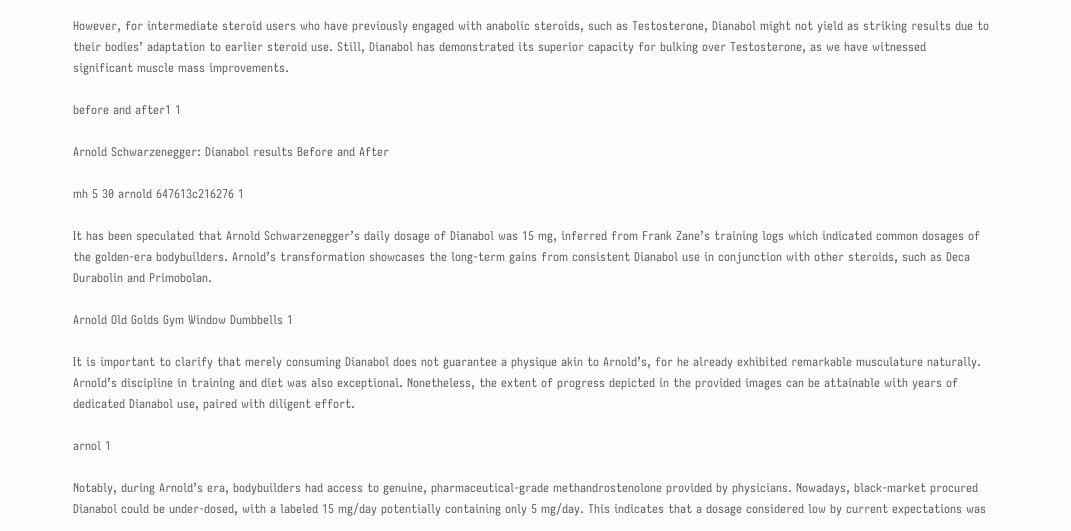However, for intermediate steroid users who have previously engaged with anabolic steroids, such as Testosterone, Dianabol might not yield as striking results due to their bodies’ adaptation to earlier steroid use. Still, Dianabol has demonstrated its superior capacity for bulking over Testosterone, as we have witnessed significant muscle mass improvements.

before and after1 1

Arnold Schwarzenegger: Dianabol results Before and After

mh 5 30 arnold 647613c216276 1

It has been speculated that Arnold Schwarzenegger’s daily dosage of Dianabol was 15 mg, inferred from Frank Zane’s training logs which indicated common dosages of the golden-era bodybuilders. Arnold’s transformation showcases the long-term gains from consistent Dianabol use in conjunction with other steroids, such as Deca Durabolin and Primobolan.

Arnold Old Golds Gym Window Dumbbells 1

It is important to clarify that merely consuming Dianabol does not guarantee a physique akin to Arnold’s, for he already exhibited remarkable musculature naturally. Arnold’s discipline in training and diet was also exceptional. Nonetheless, the extent of progress depicted in the provided images can be attainable with years of dedicated Dianabol use, paired with diligent effort.

arnol 1

Notably, during Arnold’s era, bodybuilders had access to genuine, pharmaceutical-grade methandrostenolone provided by physicians. Nowadays, black-market procured Dianabol could be under-dosed, with a labeled 15 mg/day potentially containing only 5 mg/day. This indicates that a dosage considered low by current expectations was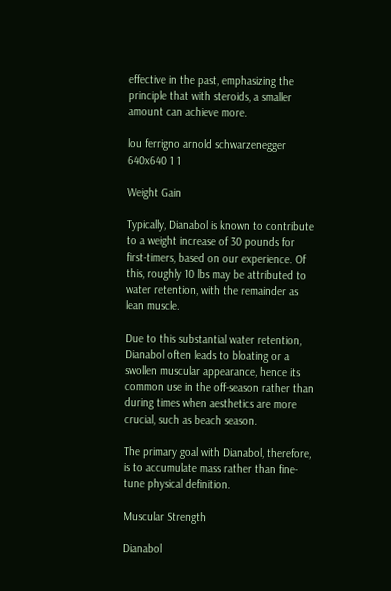effective in the past, emphasizing the principle that with steroids, a smaller amount can achieve more.

lou ferrigno arnold schwarzenegger 640x640 1 1

Weight Gain

Typically, Dianabol is known to contribute to a weight increase of 30 pounds for first-timers, based on our experience. Of this, roughly 10 lbs may be attributed to water retention, with the remainder as lean muscle.

Due to this substantial water retention, Dianabol often leads to bloating or a swollen muscular appearance, hence its common use in the off-season rather than during times when aesthetics are more crucial, such as beach season.

The primary goal with Dianabol, therefore, is to accumulate mass rather than fine-tune physical definition.

Muscular Strength

Dianabol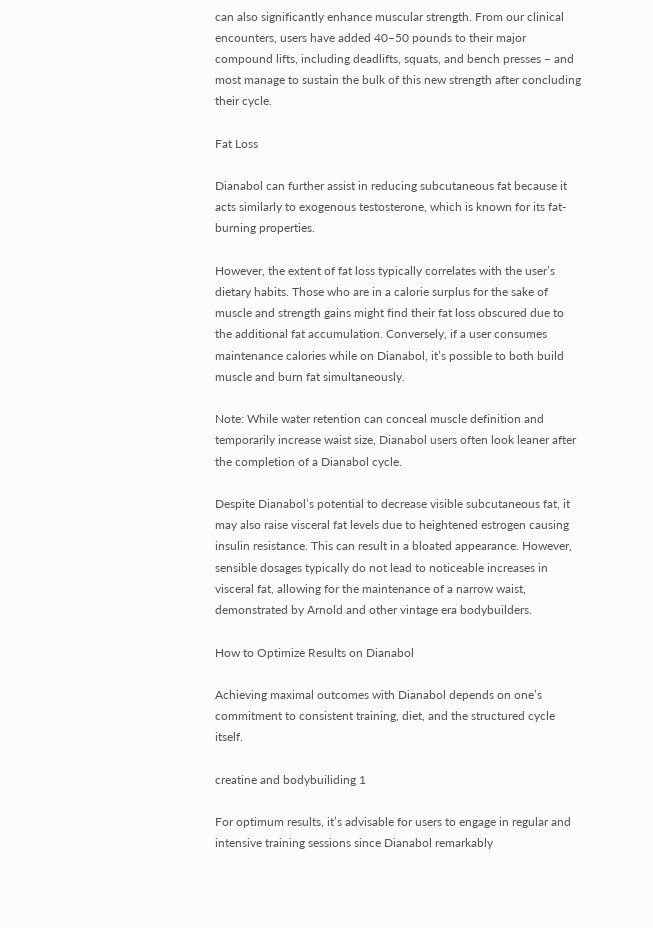can also significantly enhance muscular strength. From our clinical encounters, users have added 40–50 pounds to their major compound lifts, including deadlifts, squats, and bench presses – and most manage to sustain the bulk of this new strength after concluding their cycle.

Fat Loss

Dianabol can further assist in reducing subcutaneous fat because it acts similarly to exogenous testosterone, which is known for its fat-burning properties.

However, the extent of fat loss typically correlates with the user’s dietary habits. Those who are in a calorie surplus for the sake of muscle and strength gains might find their fat loss obscured due to the additional fat accumulation. Conversely, if a user consumes maintenance calories while on Dianabol, it’s possible to both build muscle and burn fat simultaneously.

Note: While water retention can conceal muscle definition and temporarily increase waist size, Dianabol users often look leaner after the completion of a Dianabol cycle.

Despite Dianabol’s potential to decrease visible subcutaneous fat, it may also raise visceral fat levels due to heightened estrogen causing insulin resistance. This can result in a bloated appearance. However, sensible dosages typically do not lead to noticeable increases in visceral fat, allowing for the maintenance of a narrow waist, demonstrated by Arnold and other vintage era bodybuilders.

How to Optimize Results on Dianabol

Achieving maximal outcomes with Dianabol depends on one’s commitment to consistent training, diet, and the structured cycle itself.

creatine and bodybuiliding 1

For optimum results, it’s advisable for users to engage in regular and intensive training sessions since Dianabol remarkably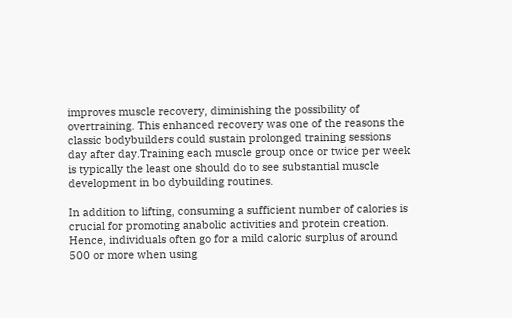improves muscle recovery, diminishing the possibility of overtraining. This enhanced recovery was one of the reasons the classic bodybuilders could sustain prolonged training sessions day after day.Training each muscle group once or twice per week is typically the least one should do to see substantial muscle development in bo dybuilding routines.

In addition to lifting, consuming a sufficient number of calories is crucial for promoting anabolic activities and protein creation. Hence, individuals often go for a mild caloric surplus of around 500 or more when using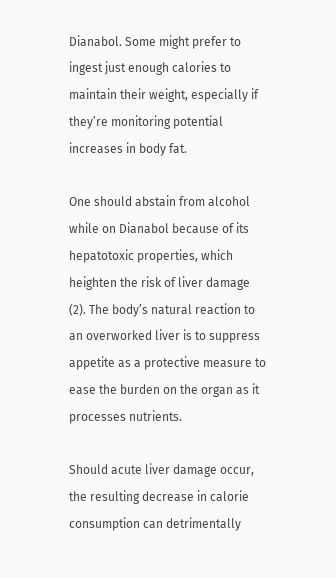Dianabol. Some might prefer to ingest just enough calories to maintain their weight, especially if they’re monitoring potential increases in body fat.

One should abstain from alcohol while on Dianabol because of its hepatotoxic properties, which heighten the risk of liver damage (2). The body’s natural reaction to an overworked liver is to suppress appetite as a protective measure to ease the burden on the organ as it processes nutrients.

Should acute liver damage occur, the resulting decrease in calorie consumption can detrimentally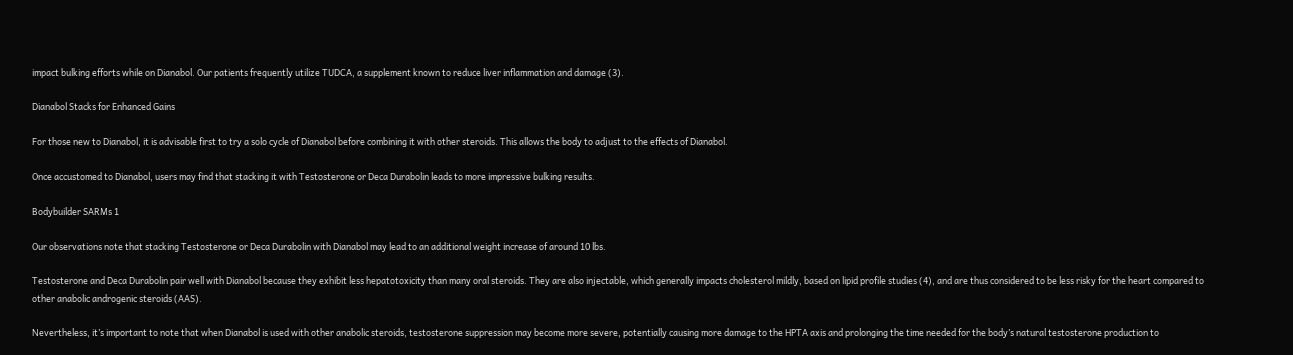impact bulking efforts while on Dianabol. Our patients frequently utilize TUDCA, a supplement known to reduce liver inflammation and damage (3).

Dianabol Stacks for Enhanced Gains

For those new to Dianabol, it is advisable first to try a solo cycle of Dianabol before combining it with other steroids. This allows the body to adjust to the effects of Dianabol.

Once accustomed to Dianabol, users may find that stacking it with Testosterone or Deca Durabolin leads to more impressive bulking results.

Bodybuilder SARMs 1

Our observations note that stacking Testosterone or Deca Durabolin with Dianabol may lead to an additional weight increase of around 10 lbs.

Testosterone and Deca Durabolin pair well with Dianabol because they exhibit less hepatotoxicity than many oral steroids. They are also injectable, which generally impacts cholesterol mildly, based on lipid profile studies (4), and are thus considered to be less risky for the heart compared to other anabolic androgenic steroids (AAS).

Nevertheless, it’s important to note that when Dianabol is used with other anabolic steroids, testosterone suppression may become more severe, potentially causing more damage to the HPTA axis and prolonging the time needed for the body’s natural testosterone production to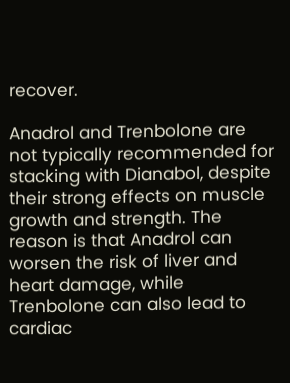recover.

Anadrol and Trenbolone are not typically recommended for stacking with Dianabol, despite their strong effects on muscle growth and strength. The reason is that Anadrol can worsen the risk of liver and heart damage, while Trenbolone can also lead to cardiac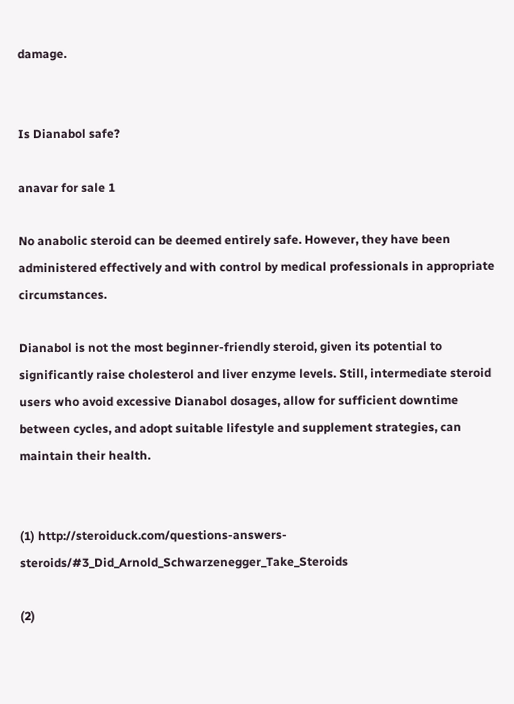damage.


Is Dianabol safe?

anavar for sale 1

No anabolic steroid can be deemed entirely safe. However, they have been administered effectively and with control by medical professionals in appropriate circumstances.

Dianabol is not the most beginner-friendly steroid, given its potential to significantly raise cholesterol and liver enzyme levels. Still, intermediate steroid users who avoid excessive Dianabol dosages, allow for sufficient downtime between cycles, and adopt suitable lifestyle and supplement strategies, can maintain their health.


(1) http://steroiduck.com/questions-answers-steroids/#3_Did_Arnold_Schwarzenegger_Take_Steroids

(2)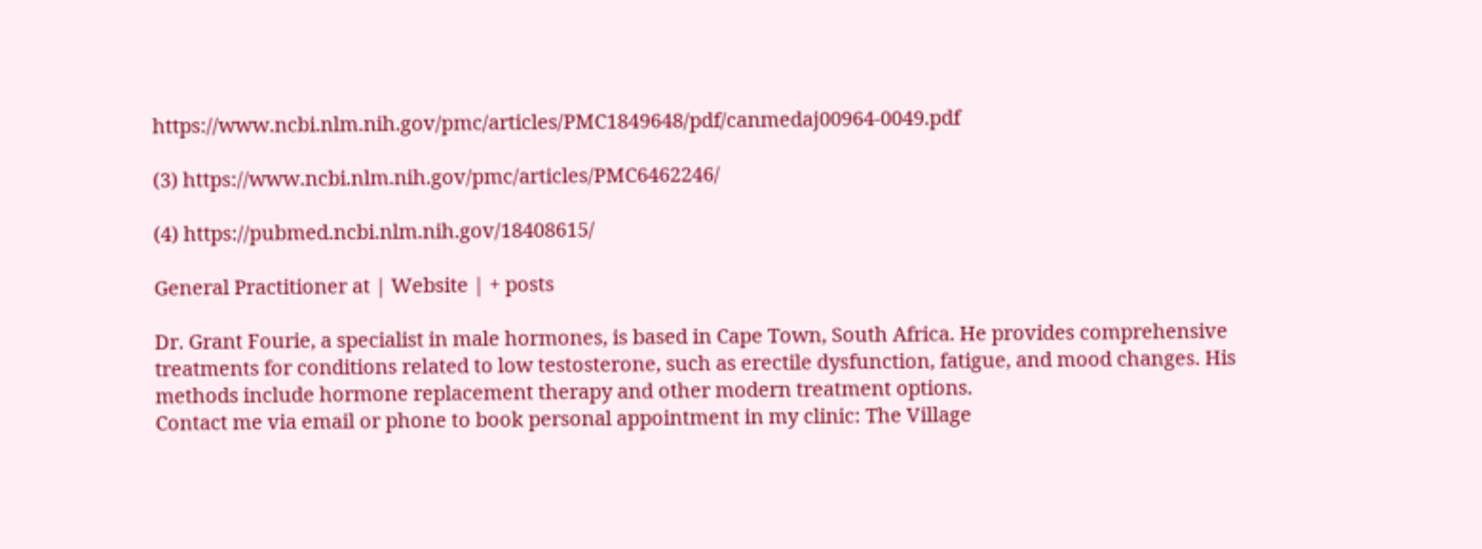https://www.ncbi.nlm.nih.gov/pmc/articles/PMC1849648/pdf/canmedaj00964-0049.pdf

(3) https://www.ncbi.nlm.nih.gov/pmc/articles/PMC6462246/

(4) https://pubmed.ncbi.nlm.nih.gov/18408615/

General Practitioner at | Website | + posts

Dr. Grant Fourie, a specialist in male hormones, is based in Cape Town, South Africa. He provides comprehensive treatments for conditions related to low testosterone, such as erectile dysfunction, fatigue, and mood changes. His methods include hormone replacement therapy and other modern treatment options.
Contact me via email or phone to book personal appointment in my clinic: The Village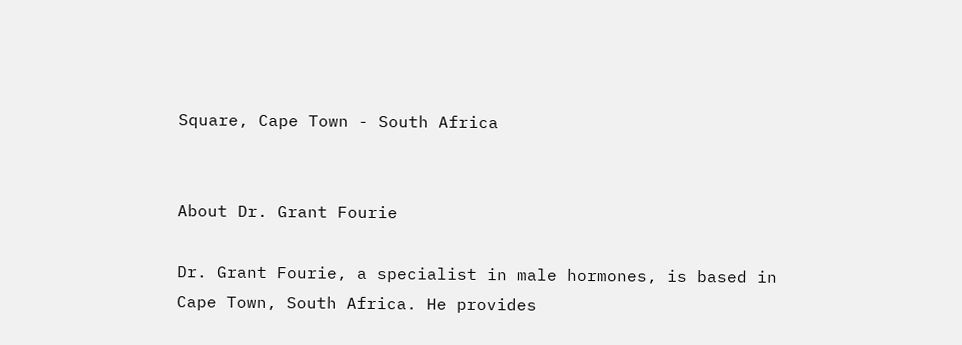Square, Cape Town - South Africa


About Dr. Grant Fourie

Dr. Grant Fourie, a specialist in male hormones, is based in Cape Town, South Africa. He provides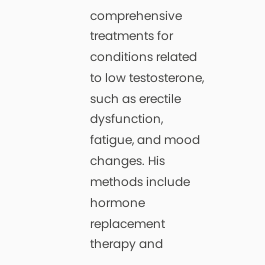comprehensive treatments for conditions related to low testosterone, such as erectile dysfunction, fatigue, and mood changes. His methods include hormone replacement therapy and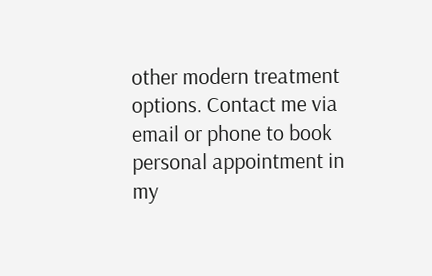other modern treatment options. Contact me via email or phone to book personal appointment in my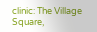clinic: The Village Square,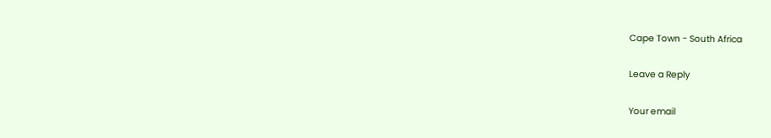Cape Town - South Africa

Leave a Reply

Your email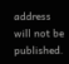address will not be published.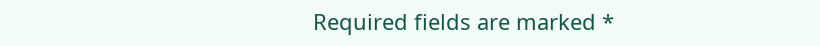Required fields are marked *